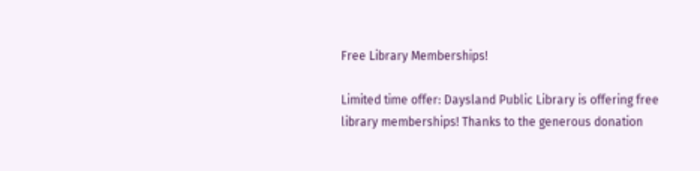Free Library Memberships!

Limited time offer: Daysland Public Library is offering free library memberships! Thanks to the generous donation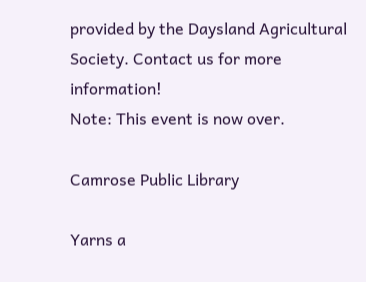provided by the Daysland Agricultural Society. Contact us for more information!
Note: This event is now over.

Camrose Public Library

Yarns a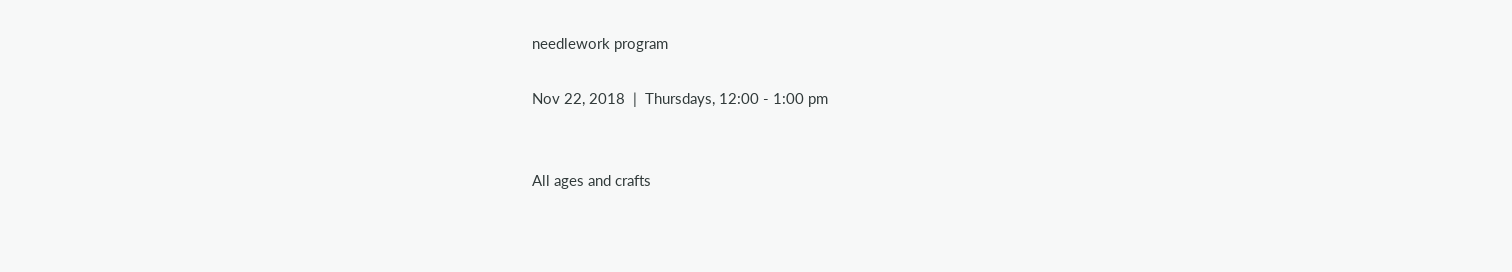needlework program

Nov 22, 2018  |  Thursdays, 12:00 - 1:00 pm


All ages and crafts